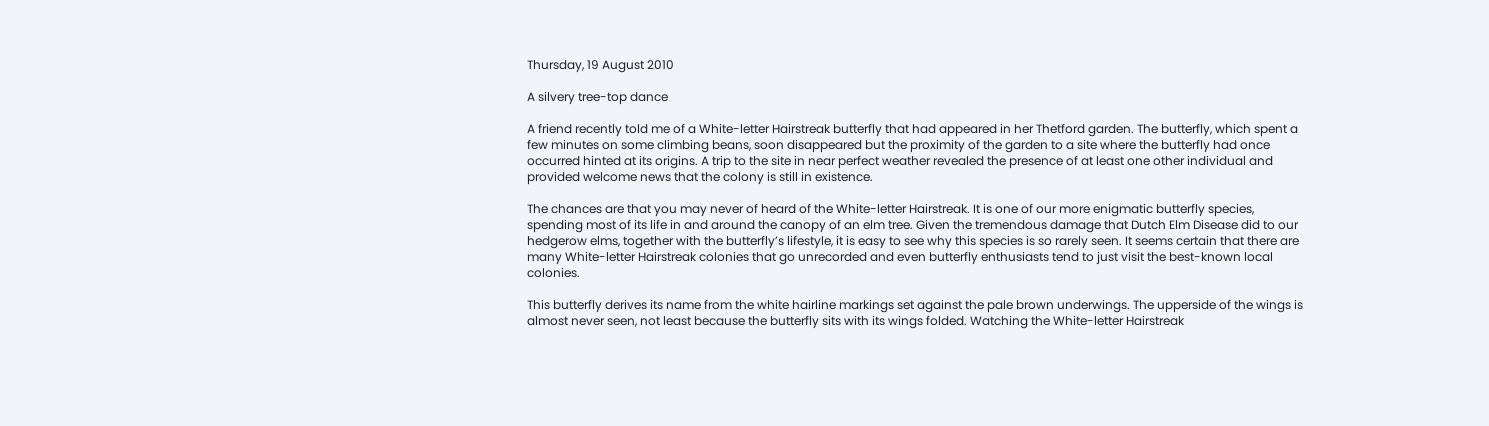Thursday, 19 August 2010

A silvery tree-top dance

A friend recently told me of a White-letter Hairstreak butterfly that had appeared in her Thetford garden. The butterfly, which spent a few minutes on some climbing beans, soon disappeared but the proximity of the garden to a site where the butterfly had once occurred hinted at its origins. A trip to the site in near perfect weather revealed the presence of at least one other individual and provided welcome news that the colony is still in existence.

The chances are that you may never of heard of the White-letter Hairstreak. It is one of our more enigmatic butterfly species, spending most of its life in and around the canopy of an elm tree. Given the tremendous damage that Dutch Elm Disease did to our hedgerow elms, together with the butterfly’s lifestyle, it is easy to see why this species is so rarely seen. It seems certain that there are many White-letter Hairstreak colonies that go unrecorded and even butterfly enthusiasts tend to just visit the best-known local colonies.

This butterfly derives its name from the white hairline markings set against the pale brown underwings. The upperside of the wings is almost never seen, not least because the butterfly sits with its wings folded. Watching the White-letter Hairstreak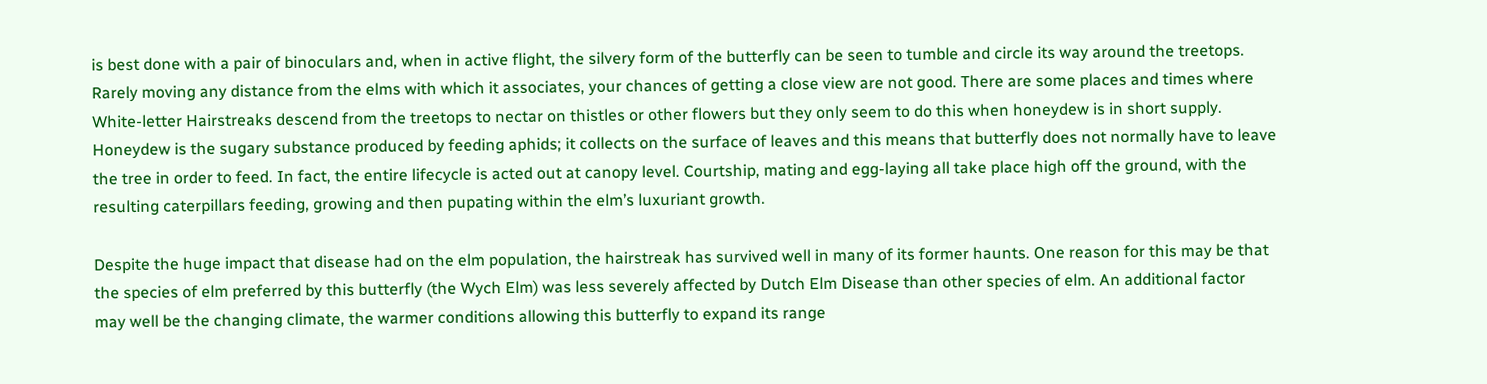is best done with a pair of binoculars and, when in active flight, the silvery form of the butterfly can be seen to tumble and circle its way around the treetops. Rarely moving any distance from the elms with which it associates, your chances of getting a close view are not good. There are some places and times where White-letter Hairstreaks descend from the treetops to nectar on thistles or other flowers but they only seem to do this when honeydew is in short supply. Honeydew is the sugary substance produced by feeding aphids; it collects on the surface of leaves and this means that butterfly does not normally have to leave the tree in order to feed. In fact, the entire lifecycle is acted out at canopy level. Courtship, mating and egg-laying all take place high off the ground, with the resulting caterpillars feeding, growing and then pupating within the elm’s luxuriant growth.

Despite the huge impact that disease had on the elm population, the hairstreak has survived well in many of its former haunts. One reason for this may be that the species of elm preferred by this butterfly (the Wych Elm) was less severely affected by Dutch Elm Disease than other species of elm. An additional factor may well be the changing climate, the warmer conditions allowing this butterfly to expand its range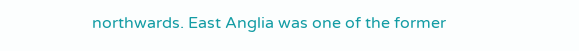northwards. East Anglia was one of the former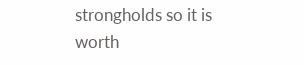strongholds so it is worth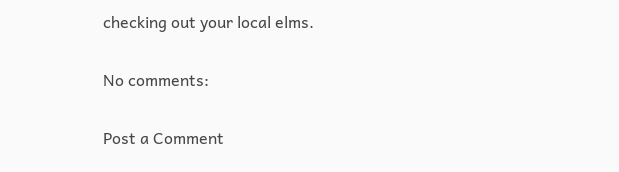checking out your local elms.

No comments:

Post a Comment